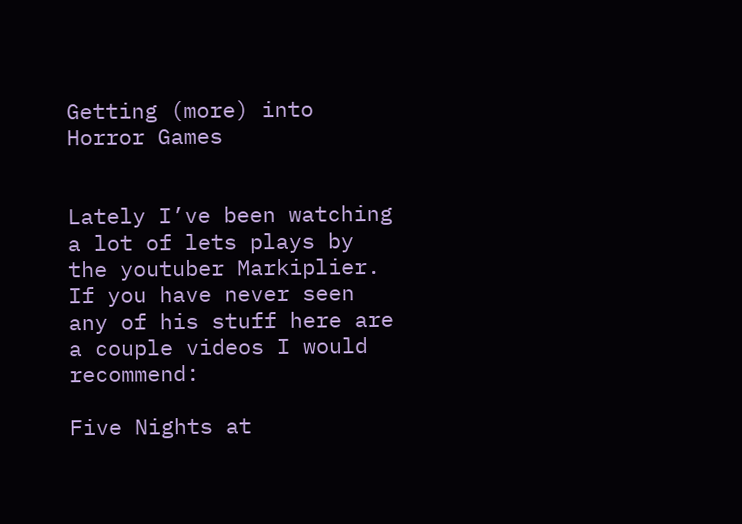Getting (more) into Horror Games


Lately I’ve been watching a lot of lets plays by the youtuber Markiplier. If you have never seen any of his stuff here are a couple videos I would recommend:

Five Nights at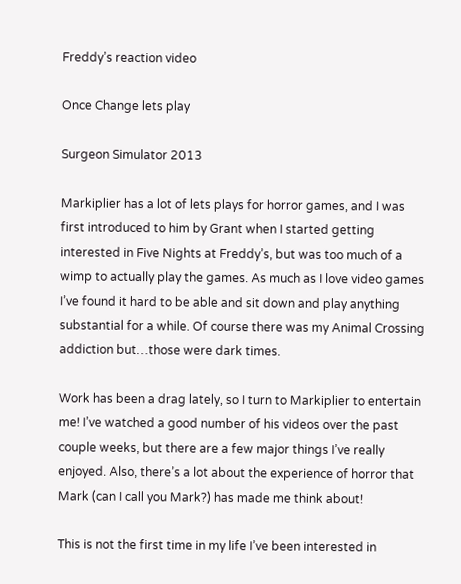Freddy’s reaction video

Once Change lets play

Surgeon Simulator 2013

Markiplier has a lot of lets plays for horror games, and I was first introduced to him by Grant when I started getting interested in Five Nights at Freddy’s, but was too much of a wimp to actually play the games. As much as I love video games I’ve found it hard to be able and sit down and play anything substantial for a while. Of course there was my Animal Crossing addiction but…those were dark times.

Work has been a drag lately, so I turn to Markiplier to entertain me! I’ve watched a good number of his videos over the past couple weeks, but there are a few major things I’ve really enjoyed. Also, there’s a lot about the experience of horror that Mark (can I call you Mark?) has made me think about!

This is not the first time in my life I’ve been interested in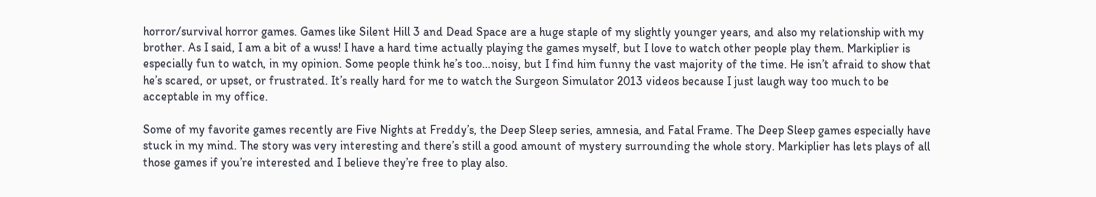horror/survival horror games. Games like Silent Hill 3 and Dead Space are a huge staple of my slightly younger years, and also my relationship with my brother. As I said, I am a bit of a wuss! I have a hard time actually playing the games myself, but I love to watch other people play them. Markiplier is especially fun to watch, in my opinion. Some people think he’s too…noisy, but I find him funny the vast majority of the time. He isn’t afraid to show that he’s scared, or upset, or frustrated. It’s really hard for me to watch the Surgeon Simulator 2013 videos because I just laugh way too much to be acceptable in my office.

Some of my favorite games recently are Five Nights at Freddy’s, the Deep Sleep series, amnesia, and Fatal Frame. The Deep Sleep games especially have stuck in my mind. The story was very interesting and there’s still a good amount of mystery surrounding the whole story. Markiplier has lets plays of all those games if you’re interested and I believe they’re free to play also.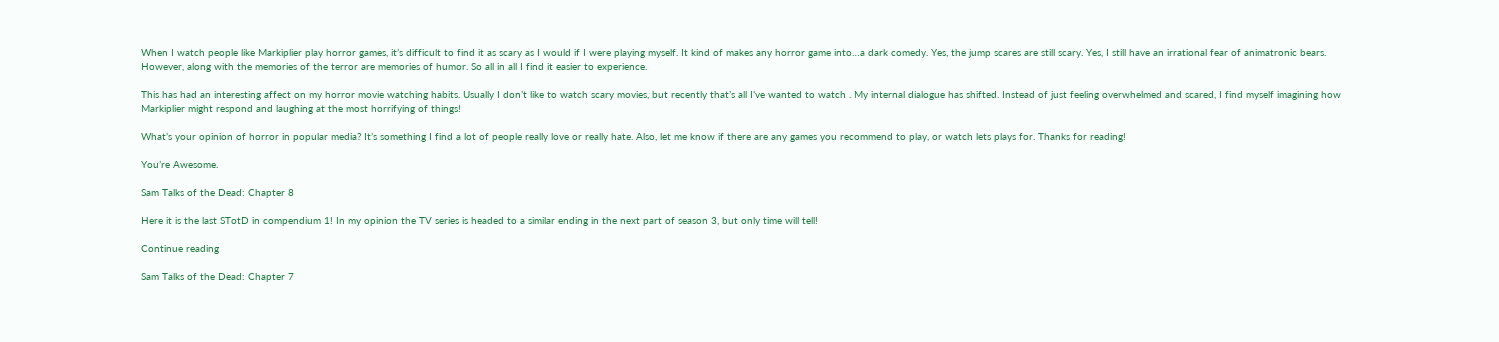When I watch people like Markiplier play horror games, it’s difficult to find it as scary as I would if I were playing myself. It kind of makes any horror game into…a dark comedy. Yes, the jump scares are still scary. Yes, I still have an irrational fear of animatronic bears. However, along with the memories of the terror are memories of humor. So all in all I find it easier to experience.

This has had an interesting affect on my horror movie watching habits. Usually I don’t like to watch scary movies, but recently that’s all I’ve wanted to watch . My internal dialogue has shifted. Instead of just feeling overwhelmed and scared, I find myself imagining how Markiplier might respond and laughing at the most horrifying of things!

What’s your opinion of horror in popular media? It’s something I find a lot of people really love or really hate. Also, let me know if there are any games you recommend to play, or watch lets plays for. Thanks for reading!

You’re Awesome.

Sam Talks of the Dead: Chapter 8

Here it is the last STotD in compendium 1! In my opinion the TV series is headed to a similar ending in the next part of season 3, but only time will tell!

Continue reading

Sam Talks of the Dead: Chapter 7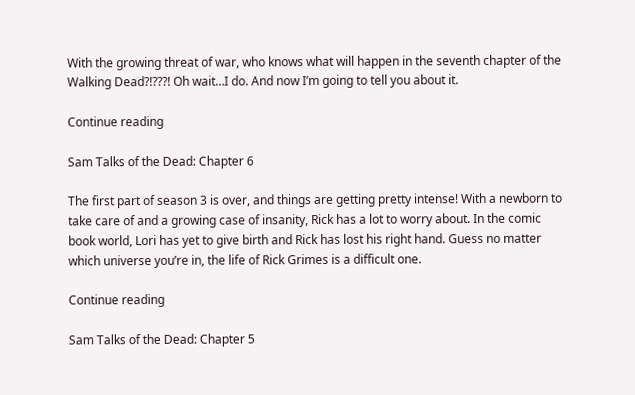With the growing threat of war, who knows what will happen in the seventh chapter of the Walking Dead?!???! Oh wait…I do. And now I’m going to tell you about it.

Continue reading

Sam Talks of the Dead: Chapter 6

The first part of season 3 is over, and things are getting pretty intense! With a newborn to take care of and a growing case of insanity, Rick has a lot to worry about. In the comic book world, Lori has yet to give birth and Rick has lost his right hand. Guess no matter which universe you’re in, the life of Rick Grimes is a difficult one.

Continue reading

Sam Talks of the Dead: Chapter 5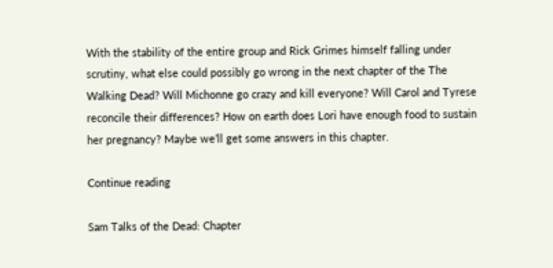With the stability of the entire group and Rick Grimes himself falling under scrutiny, what else could possibly go wrong in the next chapter of the The Walking Dead? Will Michonne go crazy and kill everyone? Will Carol and Tyrese reconcile their differences? How on earth does Lori have enough food to sustain her pregnancy? Maybe we’ll get some answers in this chapter.

Continue reading

Sam Talks of the Dead: Chapter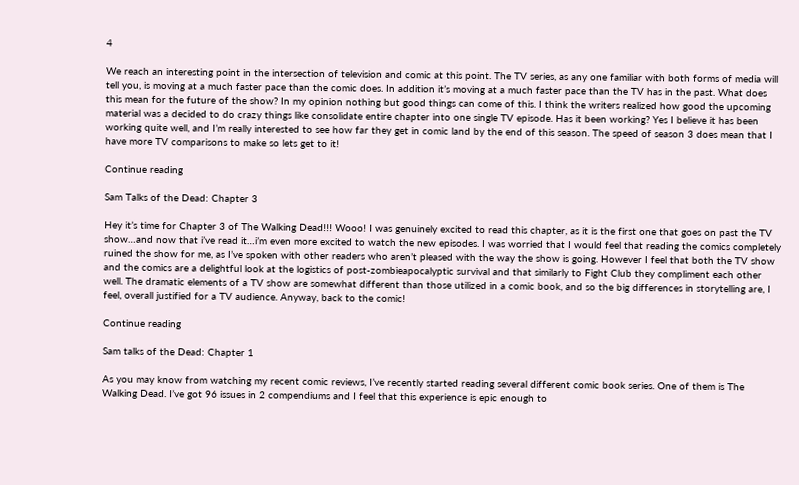4

We reach an interesting point in the intersection of television and comic at this point. The TV series, as any one familiar with both forms of media will tell you, is moving at a much faster pace than the comic does. In addition it’s moving at a much faster pace than the TV has in the past. What does this mean for the future of the show? In my opinion nothing but good things can come of this. I think the writers realized how good the upcoming material was a decided to do crazy things like consolidate entire chapter into one single TV episode. Has it been working? Yes I believe it has been working quite well, and I’m really interested to see how far they get in comic land by the end of this season. The speed of season 3 does mean that I have more TV comparisons to make so lets get to it!

Continue reading

Sam Talks of the Dead: Chapter 3

Hey it’s time for Chapter 3 of The Walking Dead!!! Wooo! I was genuinely excited to read this chapter, as it is the first one that goes on past the TV show…and now that i’ve read it…i’m even more excited to watch the new episodes. I was worried that I would feel that reading the comics completely ruined the show for me, as I’ve spoken with other readers who aren’t pleased with the way the show is going. However I feel that both the TV show and the comics are a delightful look at the logistics of post-zombieapocalyptic survival and that similarly to Fight Club they compliment each other well. The dramatic elements of a TV show are somewhat different than those utilized in a comic book, and so the big differences in storytelling are, I feel, overall justified for a TV audience. Anyway, back to the comic!

Continue reading

Sam talks of the Dead: Chapter 1

As you may know from watching my recent comic reviews, I’ve recently started reading several different comic book series. One of them is The Walking Dead. I’ve got 96 issues in 2 compendiums and I feel that this experience is epic enough to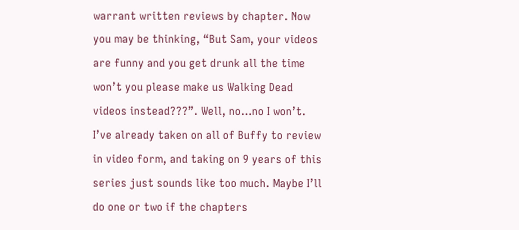warrant written reviews by chapter. Now you may be thinking, “But Sam, your videos are funny and you get drunk all the time won’t you please make us Walking Dead videos instead???”. Well, no…no I won’t. I’ve already taken on all of Buffy to review in video form, and taking on 9 years of this series just sounds like too much. Maybe I’ll do one or two if the chapters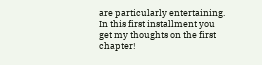are particularly entertaining. In this first installment you get my thoughts on the first chapter!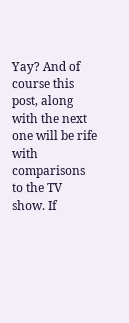Yay? And of course this post, along with the next one will be rife with comparisons to the TV show. If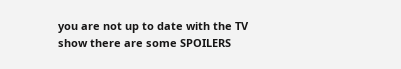you are not up to date with the TV show there are some SPOILERS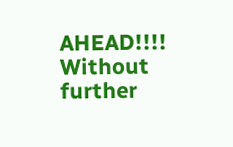AHEAD!!!! Without further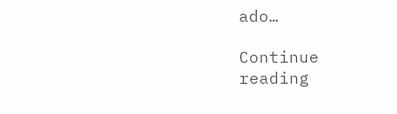ado…

Continue reading